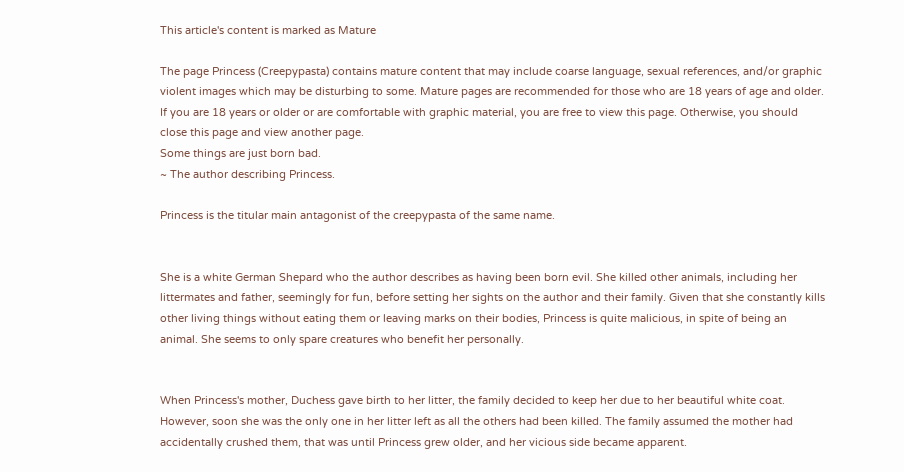This article's content is marked as Mature

The page Princess (Creepypasta) contains mature content that may include coarse language, sexual references, and/or graphic violent images which may be disturbing to some. Mature pages are recommended for those who are 18 years of age and older.
If you are 18 years or older or are comfortable with graphic material, you are free to view this page. Otherwise, you should close this page and view another page.
Some things are just born bad.
~ The author describing Princess.

Princess is the titular main antagonist of the creepypasta of the same name.


She is a white German Shepard who the author describes as having been born evil. She killed other animals, including her littermates and father, seemingly for fun, before setting her sights on the author and their family. Given that she constantly kills other living things without eating them or leaving marks on their bodies, Princess is quite malicious, in spite of being an animal. She seems to only spare creatures who benefit her personally.


When Princess's mother, Duchess gave birth to her litter, the family decided to keep her due to her beautiful white coat. However, soon she was the only one in her litter left as all the others had been killed. The family assumed the mother had accidentally crushed them, that was until Princess grew older, and her vicious side became apparent.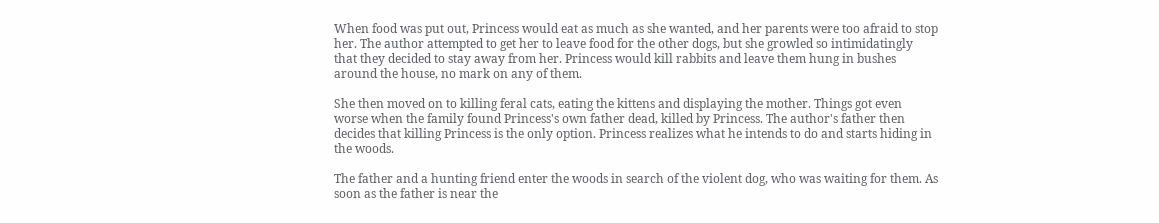When food was put out, Princess would eat as much as she wanted, and her parents were too afraid to stop her. The author attempted to get her to leave food for the other dogs, but she growled so intimidatingly that they decided to stay away from her. Princess would kill rabbits and leave them hung in bushes around the house, no mark on any of them.

She then moved on to killing feral cats, eating the kittens and displaying the mother. Things got even worse when the family found Princess's own father dead, killed by Princess. The author's father then decides that killing Princess is the only option. Princess realizes what he intends to do and starts hiding in the woods.

The father and a hunting friend enter the woods in search of the violent dog, who was waiting for them. As soon as the father is near the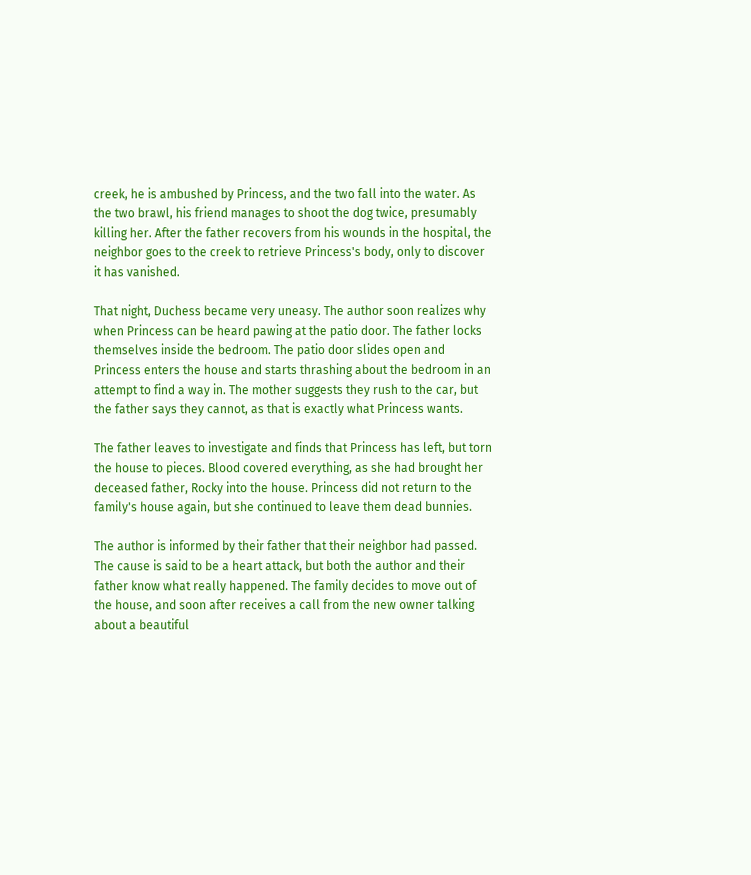creek, he is ambushed by Princess, and the two fall into the water. As the two brawl, his friend manages to shoot the dog twice, presumably killing her. After the father recovers from his wounds in the hospital, the neighbor goes to the creek to retrieve Princess's body, only to discover it has vanished.

That night, Duchess became very uneasy. The author soon realizes why when Princess can be heard pawing at the patio door. The father locks themselves inside the bedroom. The patio door slides open and Princess enters the house and starts thrashing about the bedroom in an attempt to find a way in. The mother suggests they rush to the car, but the father says they cannot, as that is exactly what Princess wants.

The father leaves to investigate and finds that Princess has left, but torn the house to pieces. Blood covered everything, as she had brought her deceased father, Rocky into the house. Princess did not return to the family's house again, but she continued to leave them dead bunnies.

The author is informed by their father that their neighbor had passed. The cause is said to be a heart attack, but both the author and their father know what really happened. The family decides to move out of the house, and soon after receives a call from the new owner talking about a beautiful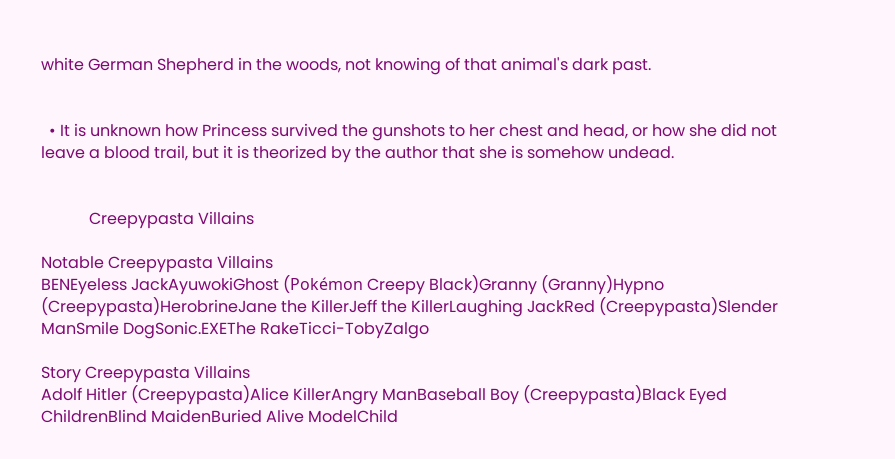white German Shepherd in the woods, not knowing of that animal's dark past.


  • It is unknown how Princess survived the gunshots to her chest and head, or how she did not leave a blood trail, but it is theorized by the author that she is somehow undead.


            Creepypasta Villains

Notable Creepypasta Villains
BENEyeless JackAyuwokiGhost (Pokémon Creepy Black)Granny (Granny)Hypno (Creepypasta)HerobrineJane the KillerJeff the KillerLaughing JackRed (Creepypasta)Slender ManSmile DogSonic.EXEThe RakeTicci-TobyZalgo

Story Creepypasta Villains
Adolf Hitler (Creepypasta)Alice KillerAngry ManBaseball Boy (Creepypasta)Black Eyed ChildrenBlind MaidenBuried Alive ModelChild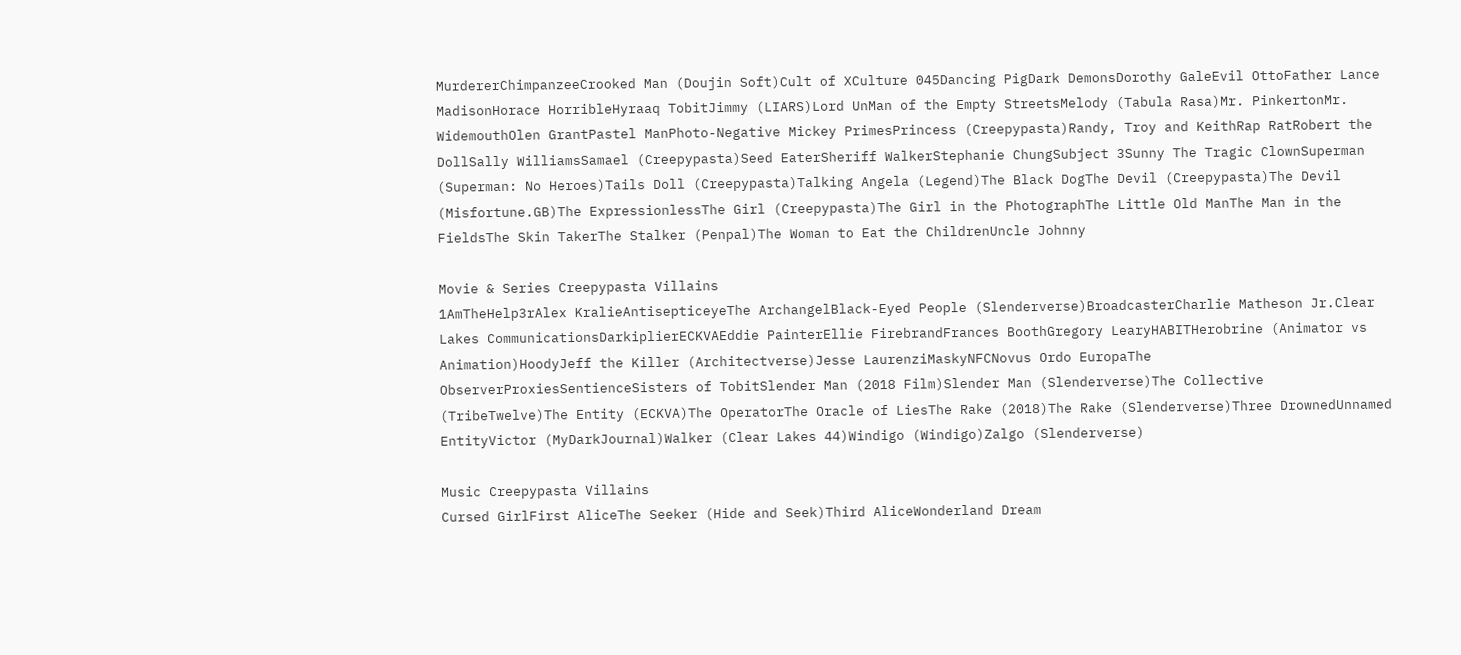MurdererChimpanzeeCrooked Man (Doujin Soft)Cult of XCulture 045Dancing PigDark DemonsDorothy GaleEvil OttoFather Lance MadisonHorace HorribleHyraaq TobitJimmy (LIARS)Lord UnMan of the Empty StreetsMelody (Tabula Rasa)Mr. PinkertonMr. WidemouthOlen GrantPastel ManPhoto-Negative Mickey PrimesPrincess (Creepypasta)Randy, Troy and KeithRap RatRobert the DollSally WilliamsSamael (Creepypasta)Seed EaterSheriff WalkerStephanie ChungSubject 3Sunny The Tragic ClownSuperman (Superman: No Heroes)Tails Doll (Creepypasta)Talking Angela (Legend)The Black DogThe Devil (Creepypasta)The Devil (Misfortune.GB)The ExpressionlessThe Girl (Creepypasta)The Girl in the PhotographThe Little Old ManThe Man in the FieldsThe Skin TakerThe Stalker (Penpal)The Woman to Eat the ChildrenUncle Johnny

Movie & Series Creepypasta Villains
1AmTheHelp3rAlex KralieAntisepticeyeThe ArchangelBlack-Eyed People (Slenderverse)BroadcasterCharlie Matheson Jr.Clear Lakes CommunicationsDarkiplierECKVAEddie PainterEllie FirebrandFrances BoothGregory LearyHABITHerobrine (Animator vs Animation)HoodyJeff the Killer (Architectverse)Jesse LaurenziMaskyNFCNovus Ordo EuropaThe ObserverProxiesSentienceSisters of TobitSlender Man (2018 Film)Slender Man (Slenderverse)The Collective (TribeTwelve)The Entity (ECKVA)The OperatorThe Oracle of LiesThe Rake (2018)The Rake (Slenderverse)Three DrownedUnnamed EntityVictor (MyDarkJournal)Walker (Clear Lakes 44)Windigo (Windigo)Zalgo (Slenderverse)

Music Creepypasta Villains
Cursed GirlFirst AliceThe Seeker (Hide and Seek)Third AliceWonderland Dream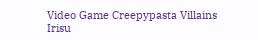Video Game Creepypasta Villains
Irisu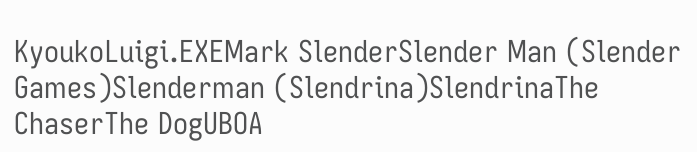KyoukoLuigi.EXEMark SlenderSlender Man (Slender Games)Slenderman (Slendrina)SlendrinaThe ChaserThe DogUBOA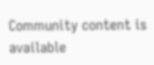Community content is available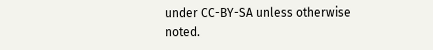under CC-BY-SA unless otherwise noted.